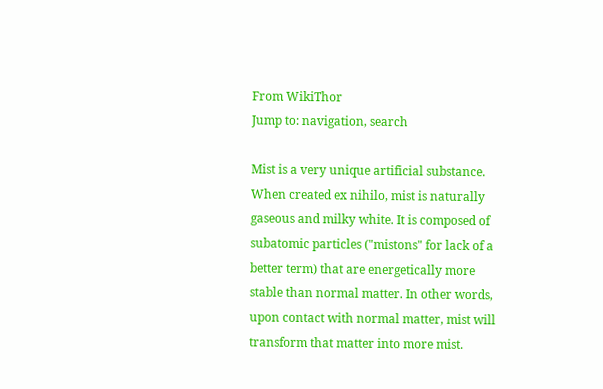From WikiThor
Jump to: navigation, search

Mist is a very unique artificial substance. When created ex nihilo, mist is naturally gaseous and milky white. It is composed of subatomic particles ("mistons" for lack of a better term) that are energetically more stable than normal matter. In other words, upon contact with normal matter, mist will transform that matter into more mist.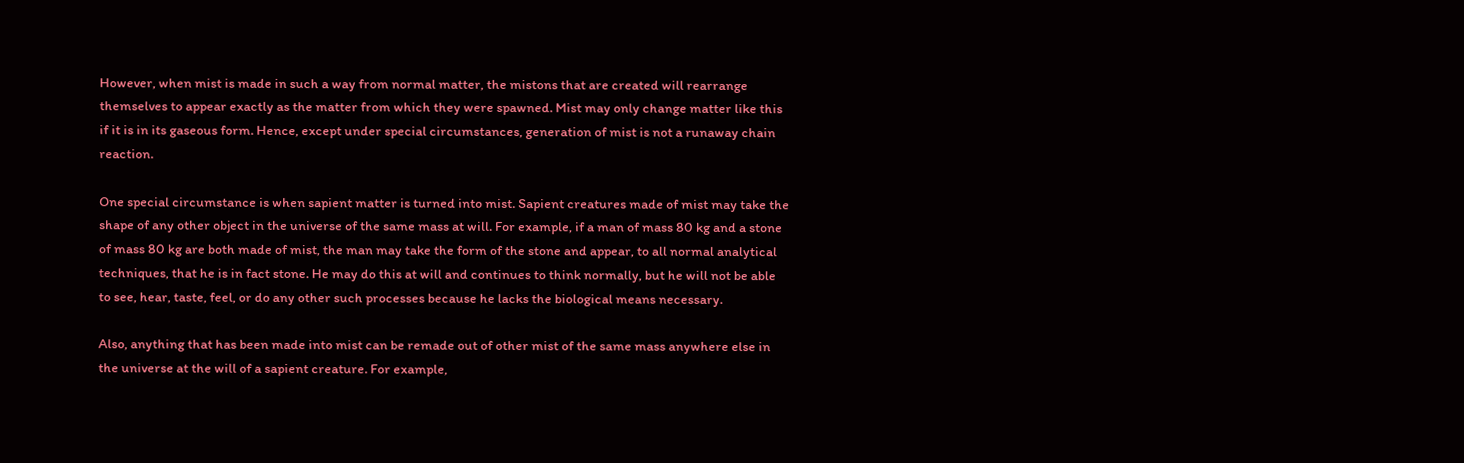However, when mist is made in such a way from normal matter, the mistons that are created will rearrange themselves to appear exactly as the matter from which they were spawned. Mist may only change matter like this if it is in its gaseous form. Hence, except under special circumstances, generation of mist is not a runaway chain reaction.

One special circumstance is when sapient matter is turned into mist. Sapient creatures made of mist may take the shape of any other object in the universe of the same mass at will. For example, if a man of mass 80 kg and a stone of mass 80 kg are both made of mist, the man may take the form of the stone and appear, to all normal analytical techniques, that he is in fact stone. He may do this at will and continues to think normally, but he will not be able to see, hear, taste, feel, or do any other such processes because he lacks the biological means necessary.

Also, anything that has been made into mist can be remade out of other mist of the same mass anywhere else in the universe at the will of a sapient creature. For example,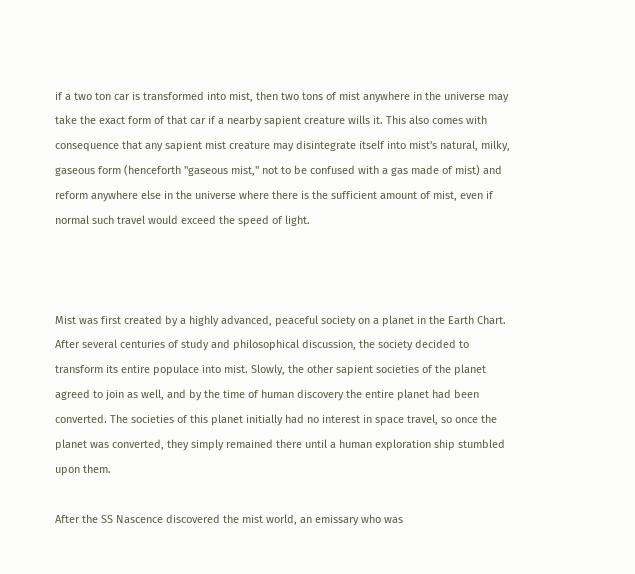if a two ton car is transformed into mist, then two tons of mist anywhere in the universe may take the exact form of that car if a nearby sapient creature wills it. This also comes with consequence that any sapient mist creature may disintegrate itself into mist's natural, milky, gaseous form (henceforth "gaseous mist," not to be confused with a gas made of mist) and reform anywhere else in the universe where there is the sufficient amount of mist, even if normal such travel would exceed the speed of light.



Mist was first created by a highly advanced, peaceful society on a planet in the Earth Chart. After several centuries of study and philosophical discussion, the society decided to transform its entire populace into mist. Slowly, the other sapient societies of the planet agreed to join as well, and by the time of human discovery the entire planet had been converted. The societies of this planet initially had no interest in space travel, so once the planet was converted, they simply remained there until a human exploration ship stumbled upon them.

After the SS Nascence discovered the mist world, an emissary who was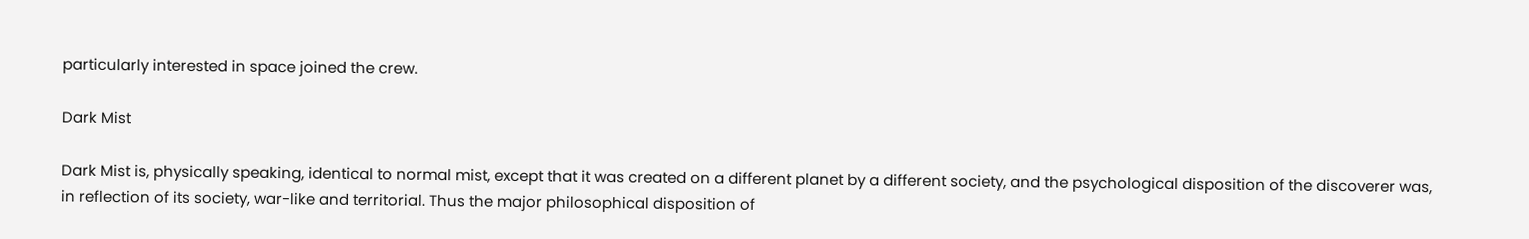particularly interested in space joined the crew.

Dark Mist

Dark Mist is, physically speaking, identical to normal mist, except that it was created on a different planet by a different society, and the psychological disposition of the discoverer was, in reflection of its society, war-like and territorial. Thus the major philosophical disposition of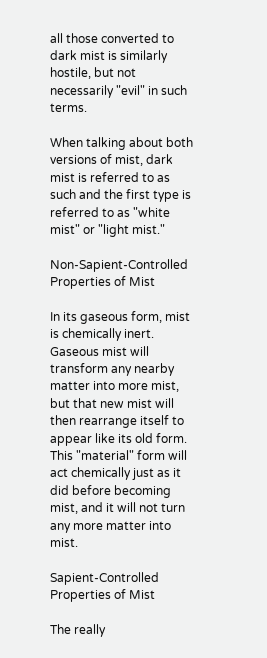all those converted to dark mist is similarly hostile, but not necessarily "evil" in such terms.

When talking about both versions of mist, dark mist is referred to as such and the first type is referred to as "white mist" or "light mist."

Non-Sapient-Controlled Properties of Mist

In its gaseous form, mist is chemically inert. Gaseous mist will transform any nearby matter into more mist, but that new mist will then rearrange itself to appear like its old form. This "material" form will act chemically just as it did before becoming mist, and it will not turn any more matter into mist.

Sapient-Controlled Properties of Mist

The really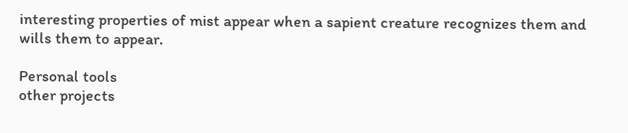interesting properties of mist appear when a sapient creature recognizes them and wills them to appear.

Personal tools
other projects